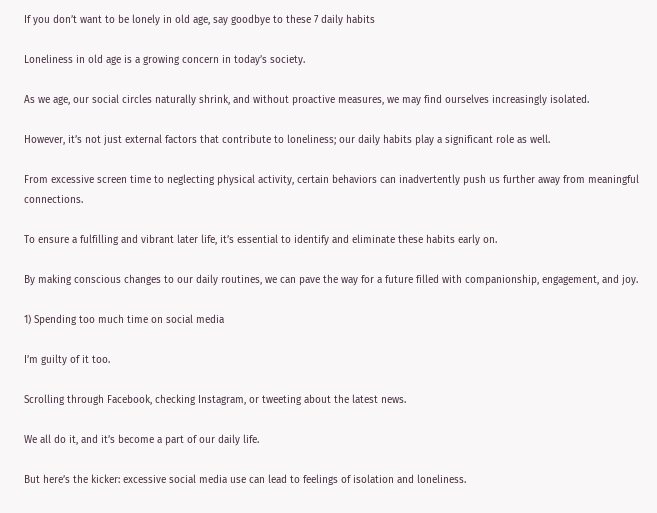If you don’t want to be lonely in old age, say goodbye to these 7 daily habits

Loneliness in old age is a growing concern in today’s society.

As we age, our social circles naturally shrink, and without proactive measures, we may find ourselves increasingly isolated.

However, it’s not just external factors that contribute to loneliness; our daily habits play a significant role as well.

From excessive screen time to neglecting physical activity, certain behaviors can inadvertently push us further away from meaningful connections.

To ensure a fulfilling and vibrant later life, it’s essential to identify and eliminate these habits early on.

By making conscious changes to our daily routines, we can pave the way for a future filled with companionship, engagement, and joy.

1) Spending too much time on social media

I’m guilty of it too.

Scrolling through Facebook, checking Instagram, or tweeting about the latest news.

We all do it, and it’s become a part of our daily life.

But here’s the kicker: excessive social media use can lead to feelings of isolation and loneliness.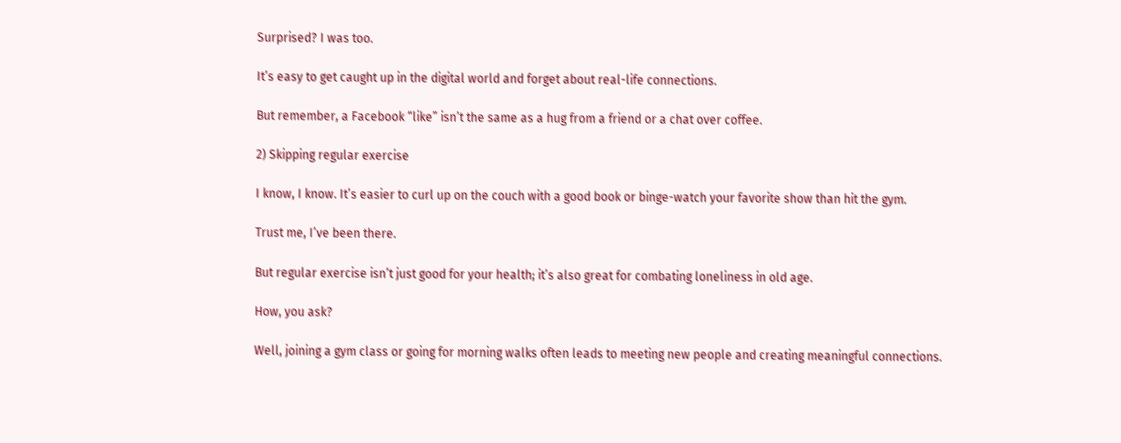Surprised? I was too.

It’s easy to get caught up in the digital world and forget about real-life connections.

But remember, a Facebook “like” isn’t the same as a hug from a friend or a chat over coffee.

2) Skipping regular exercise

I know, I know. It’s easier to curl up on the couch with a good book or binge-watch your favorite show than hit the gym.

Trust me, I’ve been there.

But regular exercise isn’t just good for your health; it’s also great for combating loneliness in old age.

How, you ask?

Well, joining a gym class or going for morning walks often leads to meeting new people and creating meaningful connections.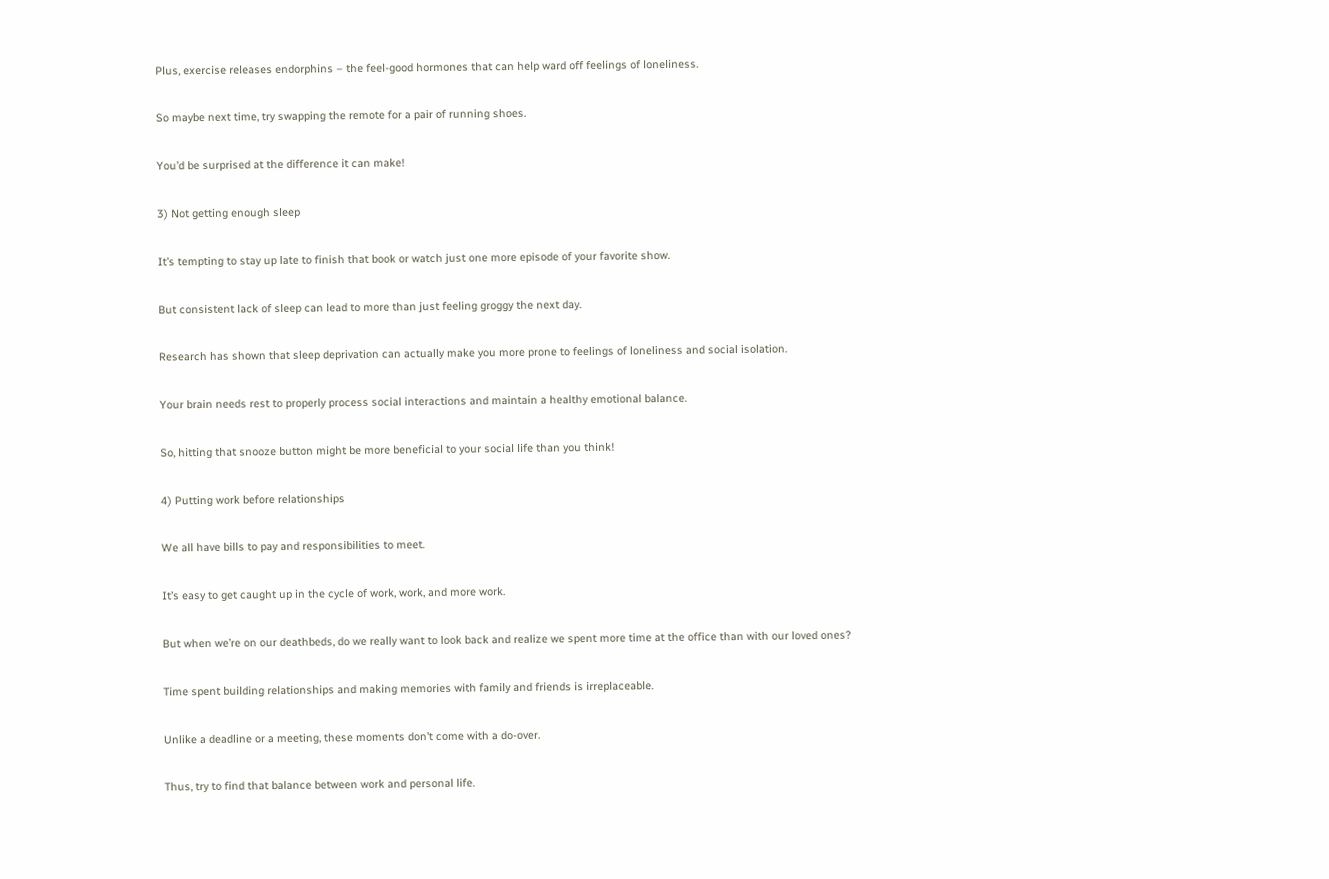Plus, exercise releases endorphins – the feel-good hormones that can help ward off feelings of loneliness.

So maybe next time, try swapping the remote for a pair of running shoes.

You’d be surprised at the difference it can make!

3) Not getting enough sleep

It’s tempting to stay up late to finish that book or watch just one more episode of your favorite show.

But consistent lack of sleep can lead to more than just feeling groggy the next day.

Research has shown that sleep deprivation can actually make you more prone to feelings of loneliness and social isolation.

Your brain needs rest to properly process social interactions and maintain a healthy emotional balance.

So, hitting that snooze button might be more beneficial to your social life than you think!

4) Putting work before relationships

We all have bills to pay and responsibilities to meet.

It’s easy to get caught up in the cycle of work, work, and more work.

But when we’re on our deathbeds, do we really want to look back and realize we spent more time at the office than with our loved ones?

Time spent building relationships and making memories with family and friends is irreplaceable.

Unlike a deadline or a meeting, these moments don’t come with a do-over.

Thus, try to find that balance between work and personal life.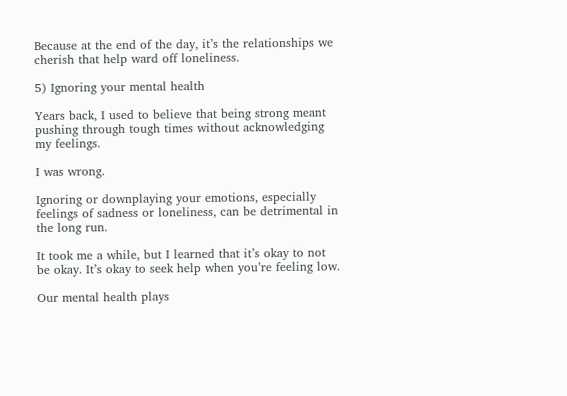Because at the end of the day, it’s the relationships we cherish that help ward off loneliness.

5) Ignoring your mental health

Years back, I used to believe that being strong meant pushing through tough times without acknowledging my feelings.

I was wrong.

Ignoring or downplaying your emotions, especially feelings of sadness or loneliness, can be detrimental in the long run.

It took me a while, but I learned that it’s okay to not be okay. It’s okay to seek help when you’re feeling low.

Our mental health plays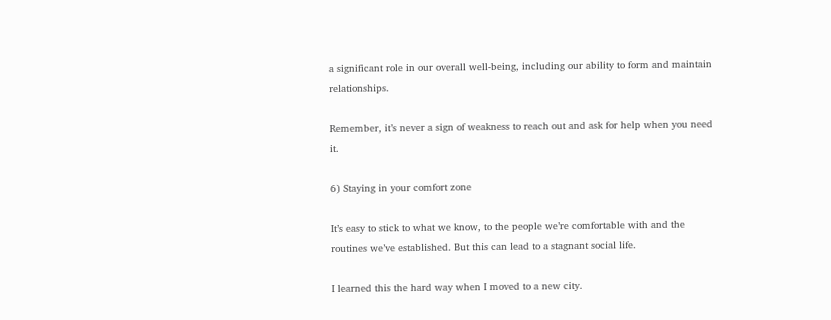a significant role in our overall well-being, including our ability to form and maintain relationships.

Remember, it’s never a sign of weakness to reach out and ask for help when you need it.

6) Staying in your comfort zone

It’s easy to stick to what we know, to the people we’re comfortable with and the routines we’ve established. But this can lead to a stagnant social life.

I learned this the hard way when I moved to a new city.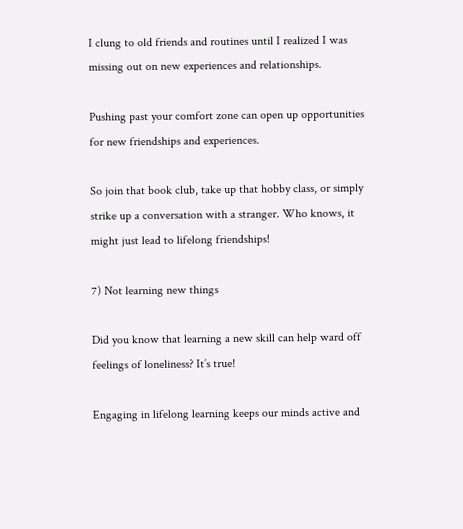I clung to old friends and routines until I realized I was missing out on new experiences and relationships.

Pushing past your comfort zone can open up opportunities for new friendships and experiences.

So join that book club, take up that hobby class, or simply strike up a conversation with a stranger. Who knows, it might just lead to lifelong friendships!

7) Not learning new things

Did you know that learning a new skill can help ward off feelings of loneliness? It’s true!

Engaging in lifelong learning keeps our minds active and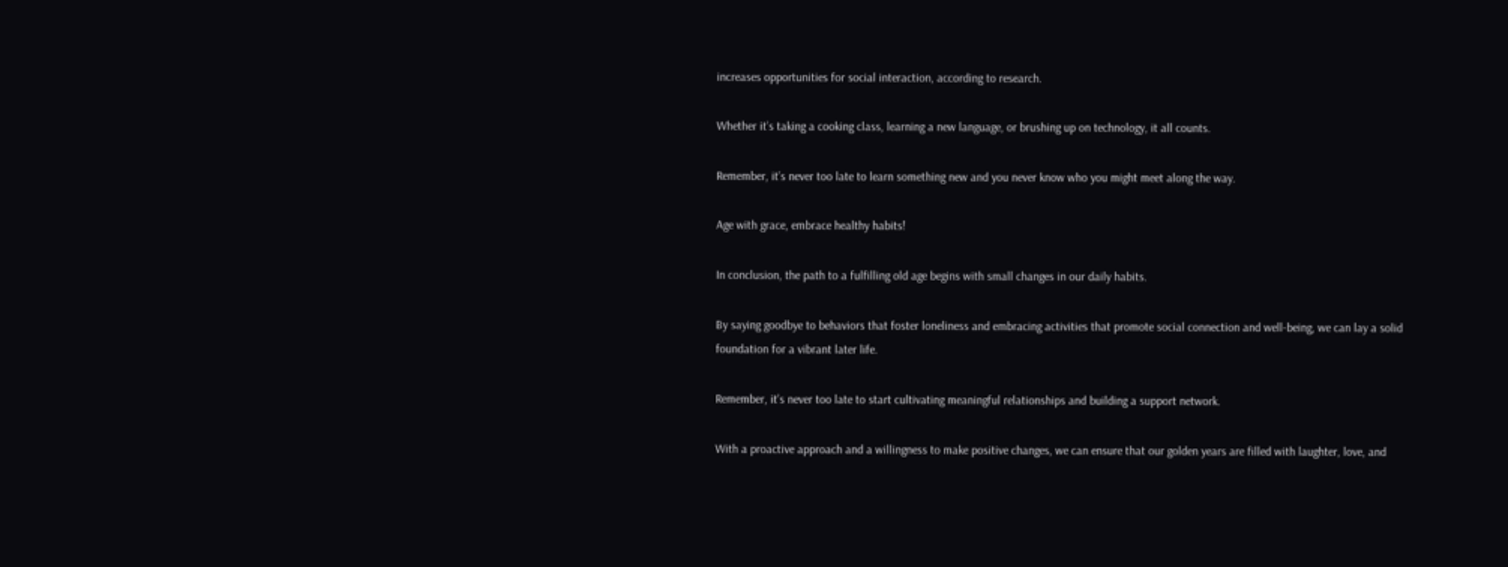increases opportunities for social interaction, according to research.

Whether it’s taking a cooking class, learning a new language, or brushing up on technology, it all counts.

Remember, it’s never too late to learn something new and you never know who you might meet along the way.

Age with grace, embrace healthy habits!

In conclusion, the path to a fulfilling old age begins with small changes in our daily habits.

By saying goodbye to behaviors that foster loneliness and embracing activities that promote social connection and well-being, we can lay a solid foundation for a vibrant later life.

Remember, it’s never too late to start cultivating meaningful relationships and building a support network.

With a proactive approach and a willingness to make positive changes, we can ensure that our golden years are filled with laughter, love, and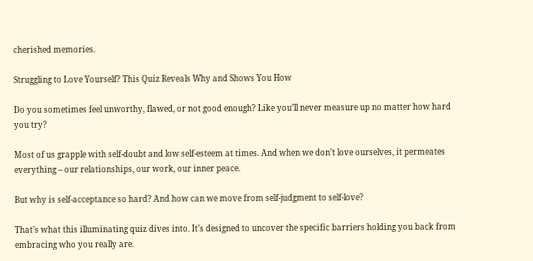cherished memories.

Struggling to Love Yourself? This Quiz Reveals Why and Shows You How

Do you sometimes feel unworthy, flawed, or not good enough? Like you’ll never measure up no matter how hard you try?

Most of us grapple with self-doubt and low self-esteem at times. And when we don’t love ourselves, it permeates everything – our relationships, our work, our inner peace.

But why is self-acceptance so hard? And how can we move from self-judgment to self-love?

That’s what this illuminating quiz dives into. It’s designed to uncover the specific barriers holding you back from embracing who you really are.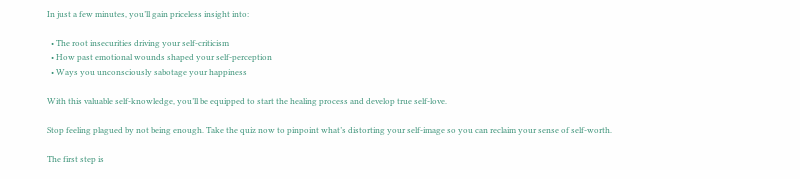In just a few minutes, you’ll gain priceless insight into:

  • The root insecurities driving your self-criticism
  • How past emotional wounds shaped your self-perception
  • Ways you unconsciously sabotage your happiness

With this valuable self-knowledge, you’ll be equipped to start the healing process and develop true self-love.

Stop feeling plagued by not being enough. Take the quiz now to pinpoint what’s distorting your self-image so you can reclaim your sense of self-worth.

The first step is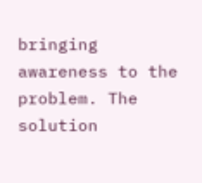bringing awareness to the problem. The solution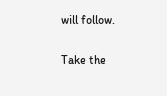will follow.

Take the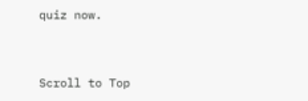quiz now.


Scroll to Top